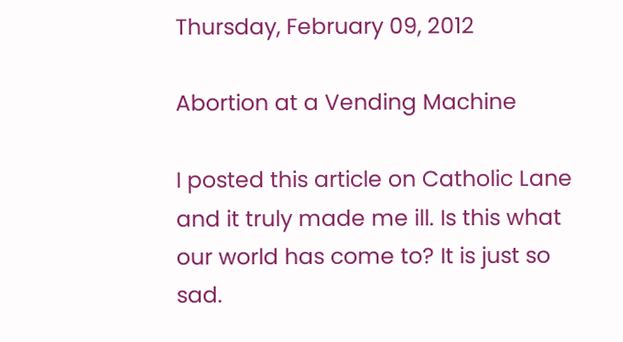Thursday, February 09, 2012

Abortion at a Vending Machine

I posted this article on Catholic Lane and it truly made me ill. Is this what our world has come to? It is just so sad.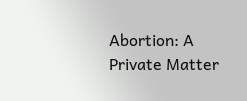Abortion: A Private Matter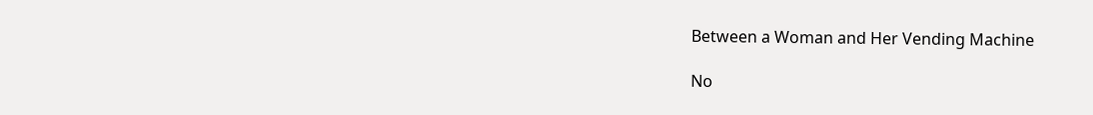Between a Woman and Her Vending Machine

No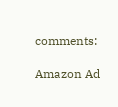comments:

Amazon Ad